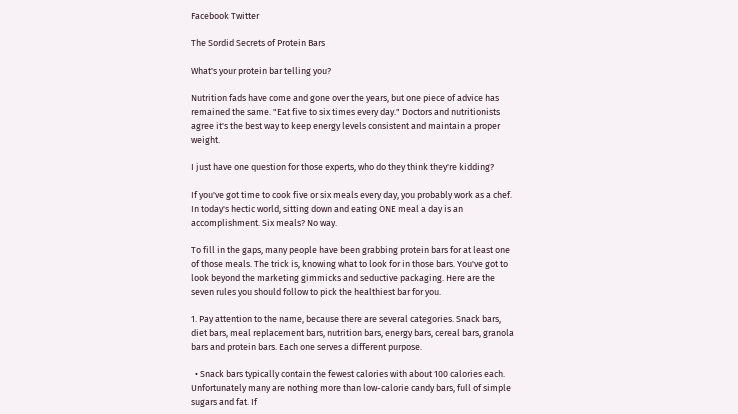Facebook Twitter

The Sordid Secrets of Protein Bars

What's your protein bar telling you?

Nutrition fads have come and gone over the years, but one piece of advice has remained the same. "Eat five to six times every day." Doctors and nutritionists agree it's the best way to keep energy levels consistent and maintain a proper weight.

I just have one question for those experts, who do they think they're kidding?

If you've got time to cook five or six meals every day, you probably work as a chef. In today's hectic world, sitting down and eating ONE meal a day is an accomplishment. Six meals? No way.

To fill in the gaps, many people have been grabbing protein bars for at least one of those meals. The trick is, knowing what to look for in those bars. You've got to look beyond the marketing gimmicks and seductive packaging. Here are the seven rules you should follow to pick the healthiest bar for you.

1. Pay attention to the name, because there are several categories. Snack bars, diet bars, meal replacement bars, nutrition bars, energy bars, cereal bars, granola bars and protein bars. Each one serves a different purpose.

  • Snack bars typically contain the fewest calories with about 100 calories each. Unfortunately many are nothing more than low-calorie candy bars, full of simple sugars and fat. If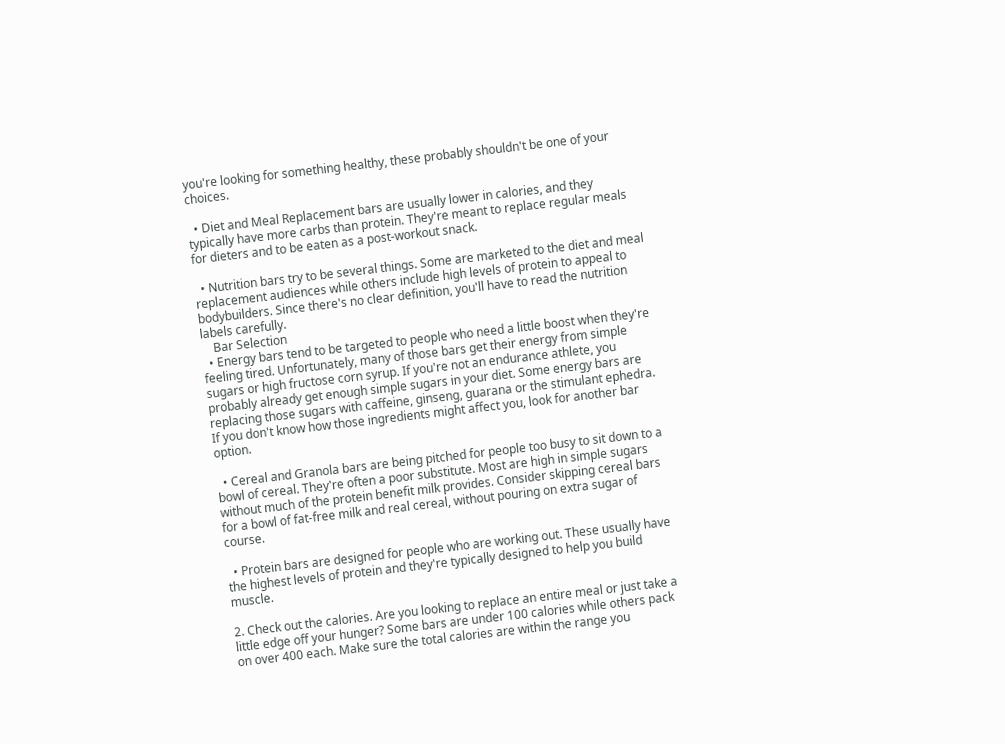you're looking for something healthy, these probably shouldn't be one of your choices.

  • Diet and Meal Replacement bars are usually lower in calories, and they typically have more carbs than protein. They're meant to replace regular meals for dieters and to be eaten as a post-workout snack.

  • Nutrition bars try to be several things. Some are marketed to the diet and meal replacement audiences while others include high levels of protein to appeal to bodybuilders. Since there's no clear definition, you'll have to read the nutrition labels carefully.
    Bar Selection
  • Energy bars tend to be targeted to people who need a little boost when they're feeling tired. Unfortunately, many of those bars get their energy from simple sugars or high fructose corn syrup. If you're not an endurance athlete, you probably already get enough simple sugars in your diet. Some energy bars are replacing those sugars with caffeine, ginseng, guarana or the stimulant ephedra. If you don't know how those ingredients might affect you, look for another bar option.

  • Cereal and Granola bars are being pitched for people too busy to sit down to a bowl of cereal. They're often a poor substitute. Most are high in simple sugars without much of the protein benefit milk provides. Consider skipping cereal bars for a bowl of fat-free milk and real cereal, without pouring on extra sugar of course.

  • Protein bars are designed for people who are working out. These usually have the highest levels of protein and they're typically designed to help you build muscle.

2. Check out the calories. Are you looking to replace an entire meal or just take a little edge off your hunger? Some bars are under 100 calories while others pack on over 400 each. Make sure the total calories are within the range you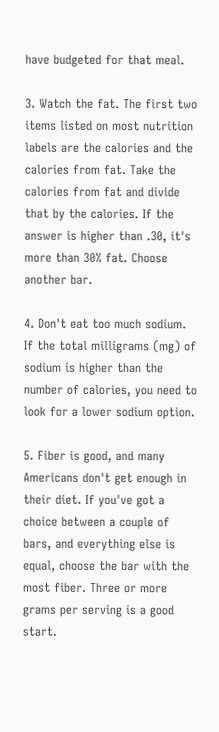have budgeted for that meal.

3. Watch the fat. The first two items listed on most nutrition labels are the calories and the calories from fat. Take the calories from fat and divide that by the calories. If the answer is higher than .30, it's more than 30% fat. Choose another bar.

4. Don't eat too much sodium. If the total milligrams (mg) of sodium is higher than the number of calories, you need to look for a lower sodium option.

5. Fiber is good, and many Americans don't get enough in their diet. If you've got a choice between a couple of bars, and everything else is equal, choose the bar with the most fiber. Three or more grams per serving is a good start.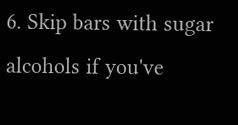6. Skip bars with sugar alcohols if you've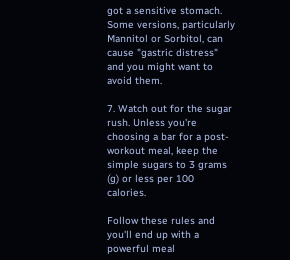got a sensitive stomach. Some versions, particularly Mannitol or Sorbitol, can cause "gastric distress" and you might want to avoid them.

7. Watch out for the sugar rush. Unless you're choosing a bar for a post-workout meal, keep the simple sugars to 3 grams (g) or less per 100 calories.

Follow these rules and you'll end up with a powerful meal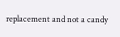replacement and not a candy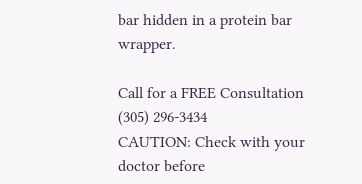bar hidden in a protein bar wrapper.

Call for a FREE Consultation (305) 296-3434
CAUTION: Check with your doctor before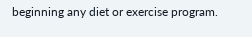beginning any diet or exercise program.